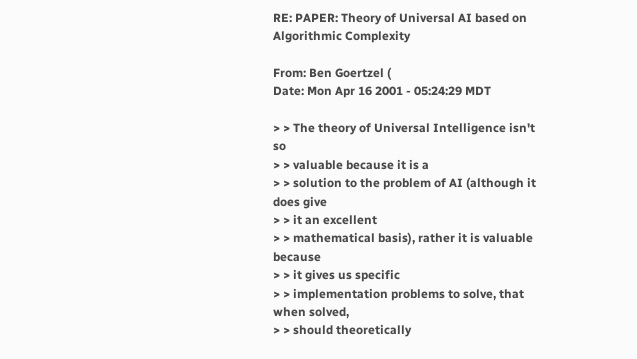RE: PAPER: Theory of Universal AI based on Algorithmic Complexity

From: Ben Goertzel (
Date: Mon Apr 16 2001 - 05:24:29 MDT

> > The theory of Universal Intelligence isn't so
> > valuable because it is a
> > solution to the problem of AI (although it does give
> > it an excellent
> > mathematical basis), rather it is valuable because
> > it gives us specific
> > implementation problems to solve, that when solved,
> > should theoretically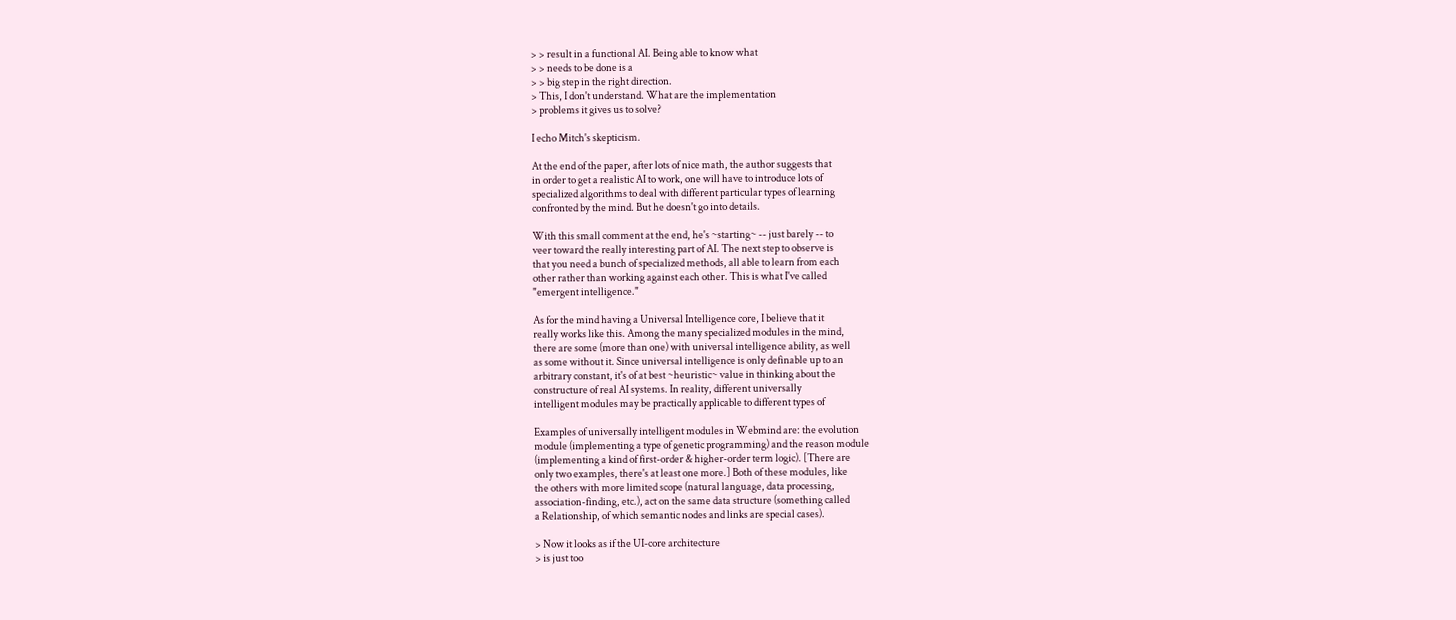> > result in a functional AI. Being able to know what
> > needs to be done is a
> > big step in the right direction.
> This, I don't understand. What are the implementation
> problems it gives us to solve?

I echo Mitch's skepticism.

At the end of the paper, after lots of nice math, the author suggests that
in order to get a realistic AI to work, one will have to introduce lots of
specialized algorithms to deal with different particular types of learning
confronted by the mind. But he doesn't go into details.

With this small comment at the end, he's ~starting~ -- just barely -- to
veer toward the really interesting part of AI. The next step to observe is
that you need a bunch of specialized methods, all able to learn from each
other rather than working against each other. This is what I've called
"emergent intelligence."

As for the mind having a Universal Intelligence core, I believe that it
really works like this. Among the many specialized modules in the mind,
there are some (more than one) with universal intelligence ability, as well
as some without it. Since universal intelligence is only definable up to an
arbitrary constant, it's of at best ~heuristic~ value in thinking about the
constructure of real AI systems. In reality, different universally
intelligent modules may be practically applicable to different types of

Examples of universally intelligent modules in Webmind are: the evolution
module (implementing a type of genetic programming) and the reason module
(implementing a kind of first-order & higher-order term logic). [There are
only two examples, there's at least one more.] Both of these modules, like
the others with more limited scope (natural language, data processing,
association-finding, etc.), act on the same data structure (something called
a Relationship, of which semantic nodes and links are special cases).

> Now it looks as if the UI-core architecture
> is just too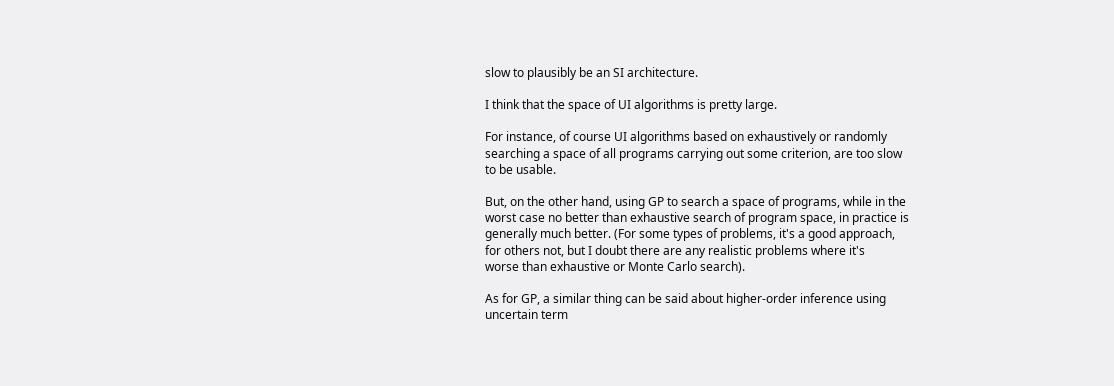slow to plausibly be an SI architecture.

I think that the space of UI algorithms is pretty large.

For instance, of course UI algorithms based on exhaustively or randomly
searching a space of all programs carrying out some criterion, are too slow
to be usable.

But, on the other hand, using GP to search a space of programs, while in the
worst case no better than exhaustive search of program space, in practice is
generally much better. (For some types of problems, it's a good approach,
for others not, but I doubt there are any realistic problems where it's
worse than exhaustive or Monte Carlo search).

As for GP, a similar thing can be said about higher-order inference using
uncertain term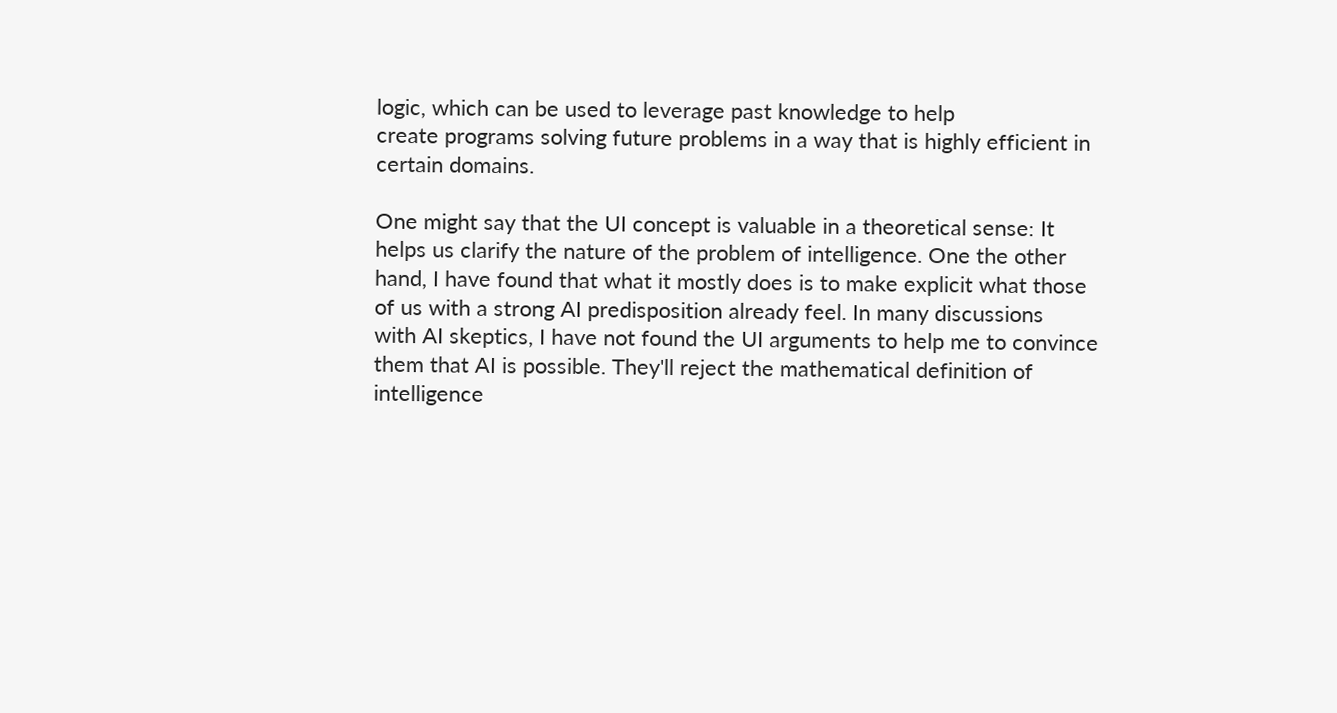logic, which can be used to leverage past knowledge to help
create programs solving future problems in a way that is highly efficient in
certain domains.

One might say that the UI concept is valuable in a theoretical sense: It
helps us clarify the nature of the problem of intelligence. One the other
hand, I have found that what it mostly does is to make explicit what those
of us with a strong AI predisposition already feel. In many discussions
with AI skeptics, I have not found the UI arguments to help me to convince
them that AI is possible. They'll reject the mathematical definition of
intelligence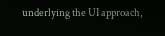underlying the UI approach,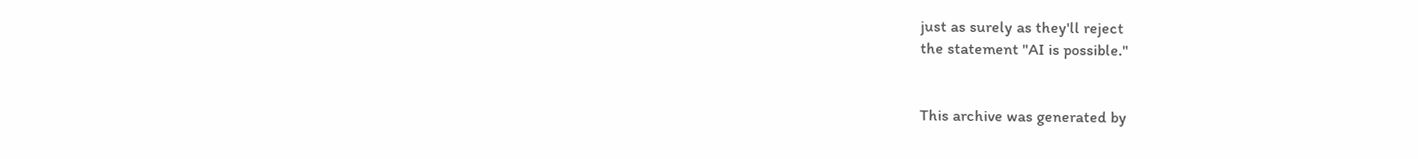just as surely as they'll reject
the statement "AI is possible."


This archive was generated by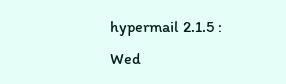hypermail 2.1.5 : Wed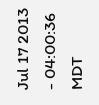Jul 17 2013 - 04:00:36 MDT